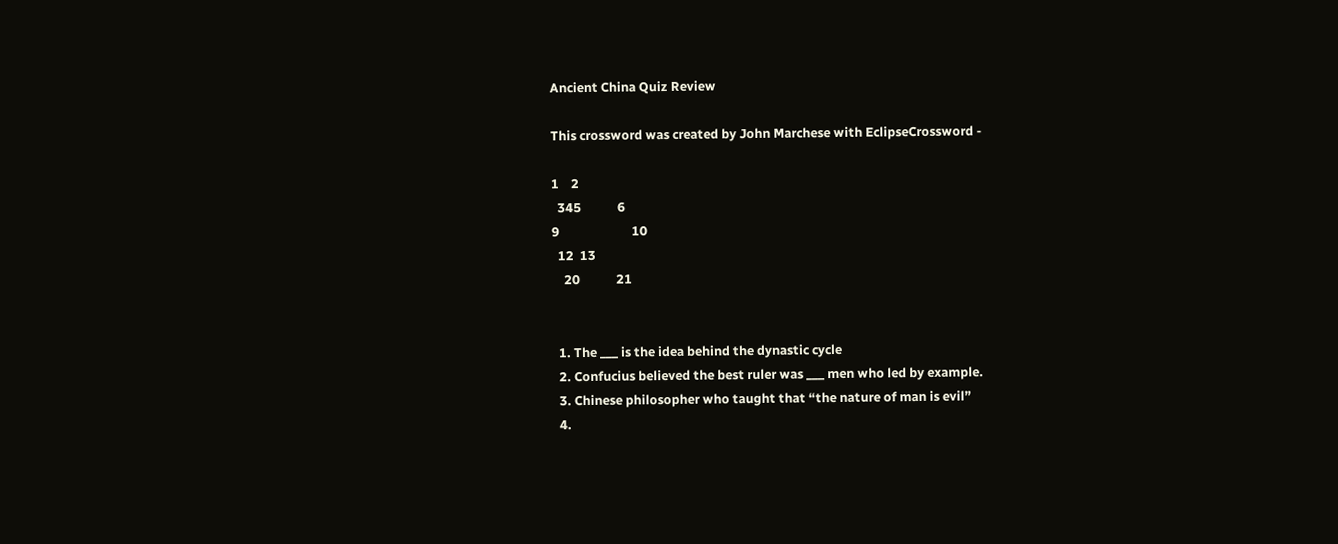Ancient China Quiz Review

This crossword was created by John Marchese with EclipseCrossword -

1    2
  345            6
9                        10
  12  13
    20            21


  1. The ___ is the idea behind the dynastic cycle
  2. Confucius believed the best ruler was ___ men who led by example.
  3. Chinese philosopher who taught that “the nature of man is evil”
  4.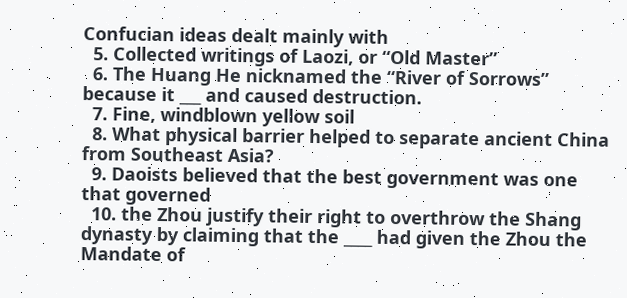Confucian ideas dealt mainly with
  5. Collected writings of Laozi, or “Old Master”
  6. The Huang He nicknamed the “River of Sorrows” because it ___ and caused destruction.
  7. Fine, windblown yellow soil
  8. What physical barrier helped to separate ancient China from Southeast Asia?
  9. Daoists believed that the best government was one that governed
  10. the Zhou justify their right to overthrow the Shang dynasty by claiming that the ____ had given the Zhou the Mandate of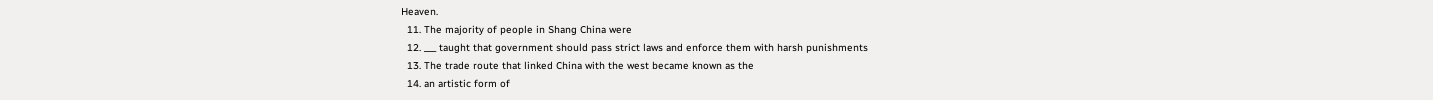Heaven.
  11. The majority of people in Shang China were
  12. ___ taught that government should pass strict laws and enforce them with harsh punishments
  13. The trade route that linked China with the west became known as the
  14. an artistic form of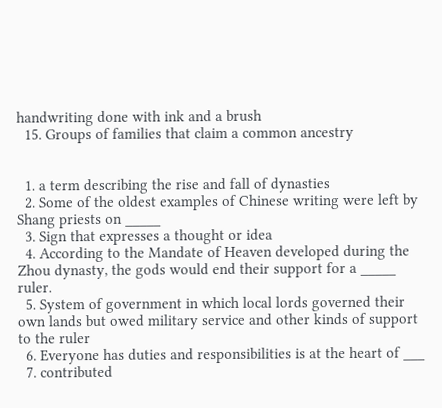handwriting done with ink and a brush
  15. Groups of families that claim a common ancestry


  1. a term describing the rise and fall of dynasties
  2. Some of the oldest examples of Chinese writing were left by Shang priests on _____
  3. Sign that expresses a thought or idea
  4. According to the Mandate of Heaven developed during the Zhou dynasty, the gods would end their support for a _____ ruler.
  5. System of government in which local lords governed their own lands but owed military service and other kinds of support to the ruler
  6. Everyone has duties and responsibilities is at the heart of ___
  7. contributed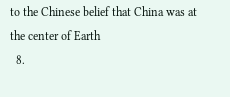to the Chinese belief that China was at the center of Earth
  8.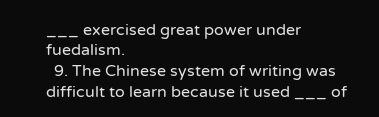___ exercised great power under fuedalism.
  9. The Chinese system of writing was difficult to learn because it used ___ of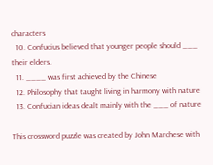characters
  10. Confucius believed that younger people should ___ their elders.
  11. ____ was first achieved by the Chinese
  12. Philosophy that taught living in harmony with nature
  13. Confucian ideas dealt mainly with the ___ of nature

This crossword puzzle was created by John Marchese with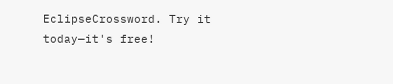EclipseCrossword. Try it today—it's free!